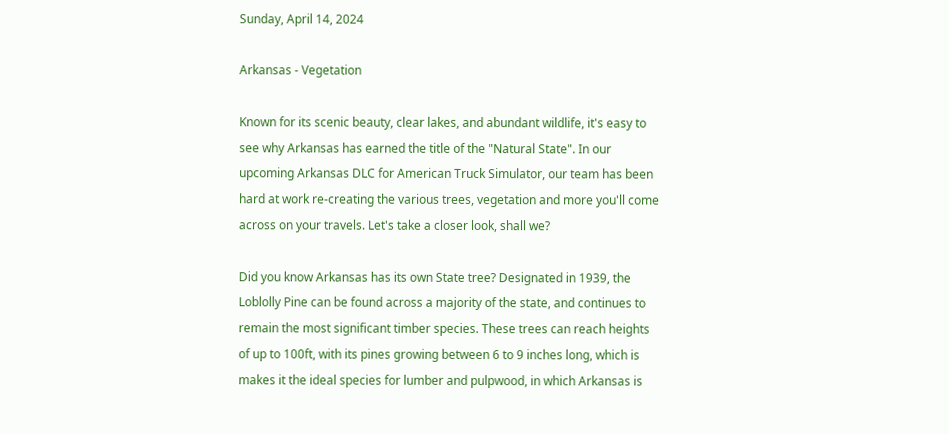Sunday, April 14, 2024

Arkansas - Vegetation

Known for its scenic beauty, clear lakes, and abundant wildlife, it's easy to see why Arkansas has earned the title of the "Natural State". In our upcoming Arkansas DLC for American Truck Simulator, our team has been hard at work re-creating the various trees, vegetation and more you'll come across on your travels. Let's take a closer look, shall we?

Did you know Arkansas has its own State tree? Designated in 1939, the Loblolly Pine can be found across a majority of the state, and continues to remain the most significant timber species. These trees can reach heights of up to 100ft, with its pines growing between 6 to 9 inches long, which is makes it the ideal species for lumber and pulpwood, in which Arkansas is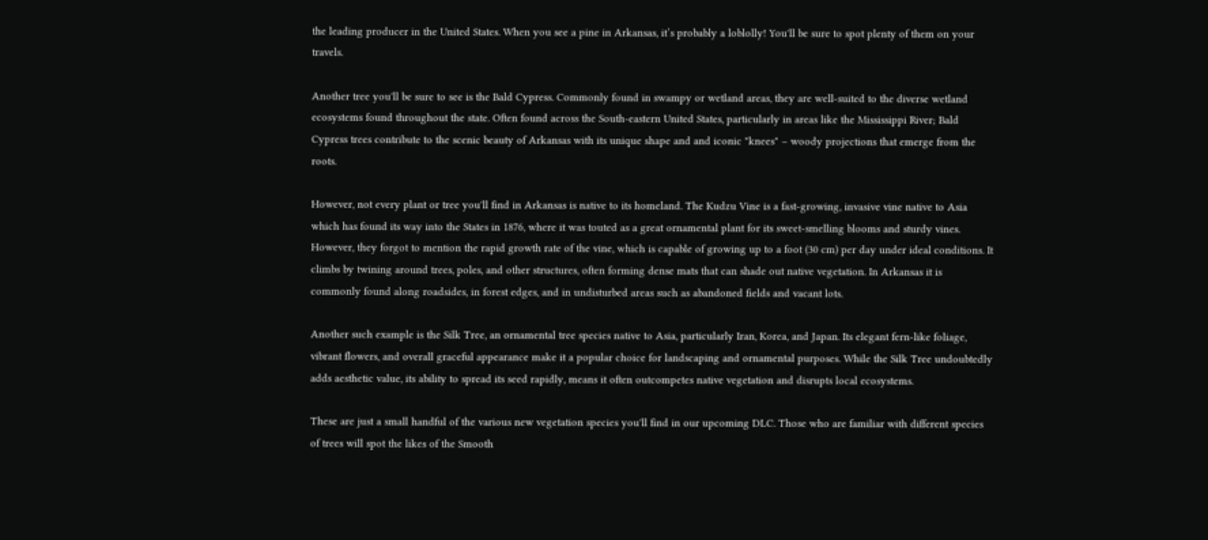the leading producer in the United States. When you see a pine in Arkansas, it’s probably a loblolly! You'll be sure to spot plenty of them on your travels.

Another tree you'll be sure to see is the Bald Cypress. Commonly found in swampy or wetland areas, they are well-suited to the diverse wetland ecosystems found throughout the state. Often found across the South-eastern United States, particularly in areas like the Mississippi River; Bald Cypress trees contribute to the scenic beauty of Arkansas with its unique shape and and iconic "knees" – woody projections that emerge from the roots.

However, not every plant or tree you'll find in Arkansas is native to its homeland. The Kudzu Vine is a fast-growing, invasive vine native to Asia which has found its way into the States in 1876, where it was touted as a great ornamental plant for its sweet-smelling blooms and sturdy vines. However, they forgot to mention the rapid growth rate of the vine, which is capable of growing up to a foot (30 cm) per day under ideal conditions. It climbs by twining around trees, poles, and other structures, often forming dense mats that can shade out native vegetation. In Arkansas it is commonly found along roadsides, in forest edges, and in undisturbed areas such as abandoned fields and vacant lots.

Another such example is the Silk Tree, an ornamental tree species native to Asia, particularly Iran, Korea, and Japan. Its elegant fern-like foliage, vibrant flowers, and overall graceful appearance make it a popular choice for landscaping and ornamental purposes. While the Silk Tree undoubtedly adds aesthetic value, its ability to spread its seed rapidly, means it often outcompetes native vegetation and disrupts local ecosystems.

These are just a small handful of the various new vegetation species you'll find in our upcoming DLC. Those who are familiar with different species of trees will spot the likes of the Smooth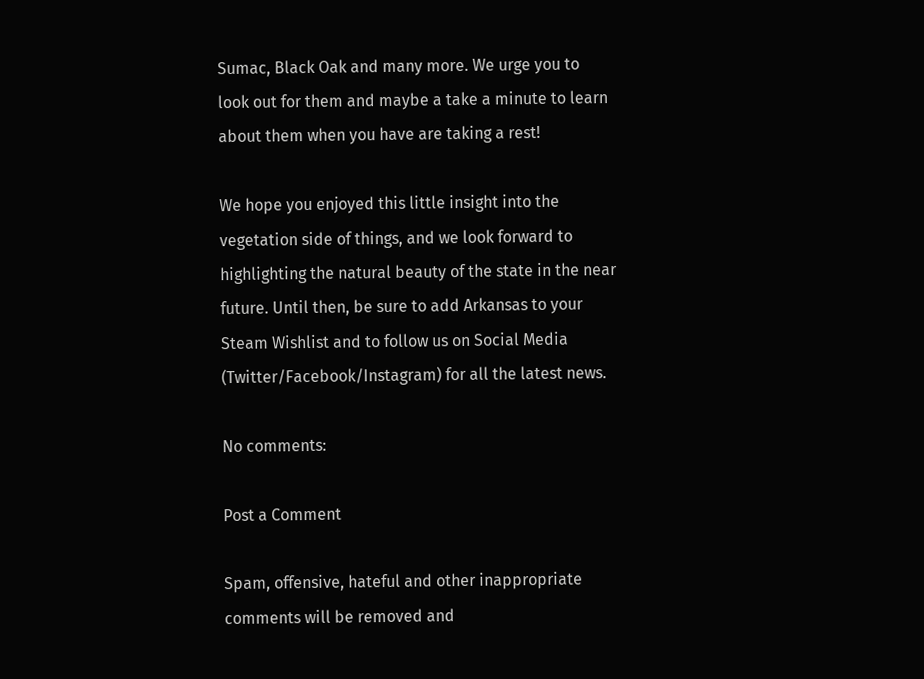Sumac, Black Oak and many more. We urge you to look out for them and maybe a take a minute to learn about them when you have are taking a rest!

We hope you enjoyed this little insight into the vegetation side of things, and we look forward to highlighting the natural beauty of the state in the near future. Until then, be sure to add Arkansas to your Steam Wishlist and to follow us on Social Media (Twitter/Facebook/Instagram) for all the latest news.

No comments:

Post a Comment

Spam, offensive, hateful and other inappropriate comments will be removed and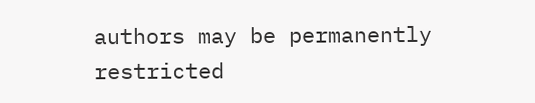authors may be permanently restricted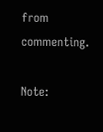from commenting.

Note: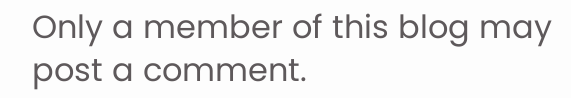Only a member of this blog may post a comment.